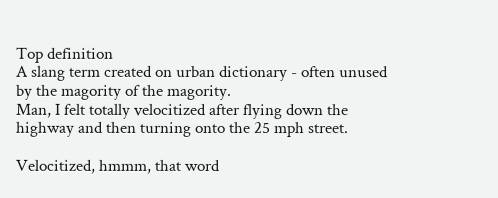Top definition
A slang term created on urban dictionary - often unused by the magority of the magority.
Man, I felt totally velocitized after flying down the highway and then turning onto the 25 mph street.

Velocitized, hmmm, that word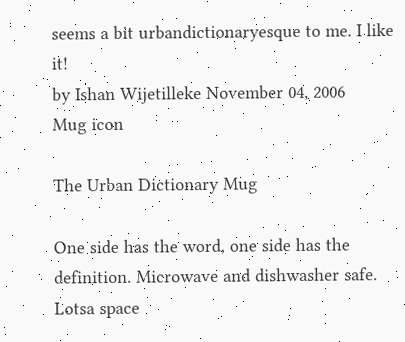seems a bit urbandictionaryesque to me. I like it!
by Ishan Wijetilleke November 04, 2006
Mug icon

The Urban Dictionary Mug

One side has the word, one side has the definition. Microwave and dishwasher safe. Lotsa space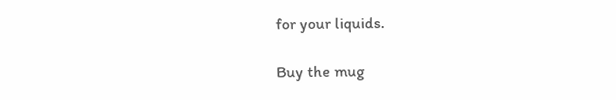for your liquids.

Buy the mug